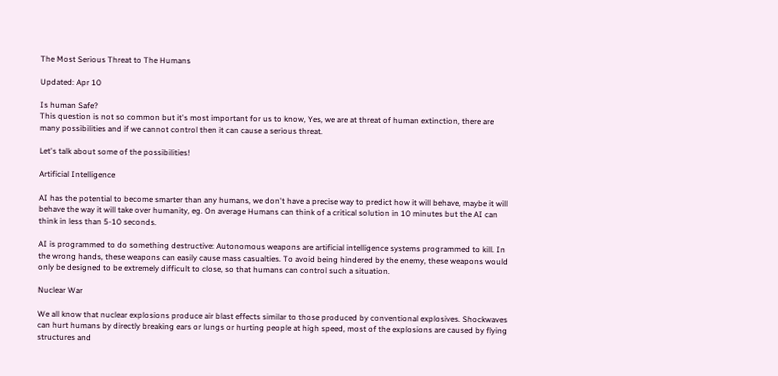The Most Serious Threat to The Humans

Updated: Apr 10

Is human Safe?
This question is not so common but it's most important for us to know, Yes, we are at threat of human extinction, there are many possibilities and if we cannot control then it can cause a serious threat.

Let's talk about some of the possibilities!

Artificial Intelligence

AI has the potential to become smarter than any humans, we don't have a precise way to predict how it will behave, maybe it will behave the way it will take over humanity, eg. On average Humans can think of a critical solution in 10 minutes but the AI can think in less than 5-10 seconds.

AI is programmed to do something destructive: Autonomous weapons are artificial intelligence systems programmed to kill. In the wrong hands, these weapons can easily cause mass casualties. To avoid being hindered by the enemy, these weapons would only be designed to be extremely difficult to close, so that humans can control such a situation.

Nuclear War

We all know that nuclear explosions produce air blast effects similar to those produced by conventional explosives. Shockwaves can hurt humans by directly breaking ears or lungs or hurting people at high speed, most of the explosions are caused by flying structures and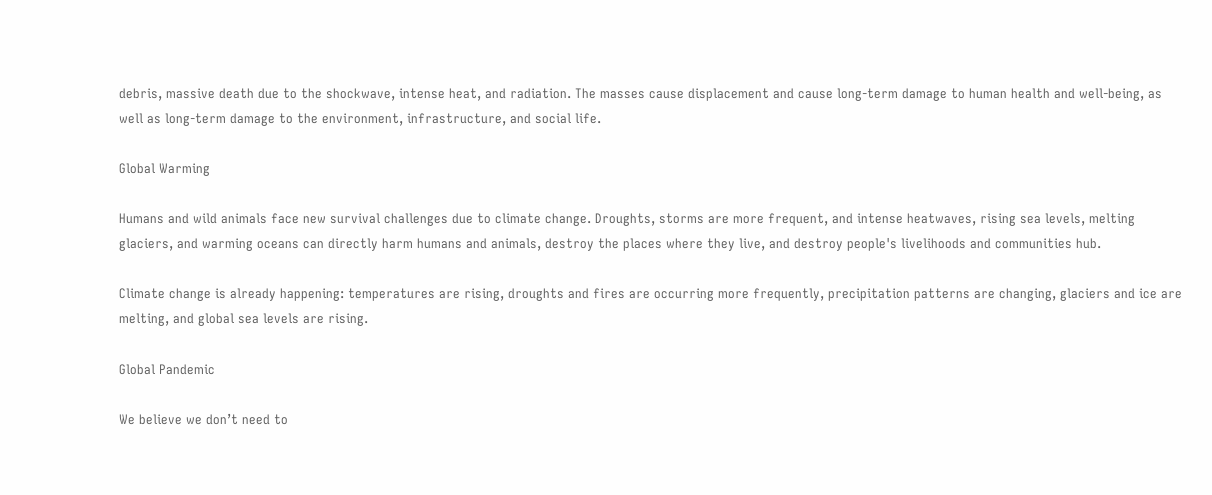debris, massive death due to the shockwave, intense heat, and radiation. The masses cause displacement and cause long-term damage to human health and well-being, as well as long-term damage to the environment, infrastructure, and social life.

Global Warming

Humans and wild animals face new survival challenges due to climate change. Droughts, storms are more frequent, and intense heatwaves, rising sea levels, melting glaciers, and warming oceans can directly harm humans and animals, destroy the places where they live, and destroy people's livelihoods and communities hub.

Climate change is already happening: temperatures are rising, droughts and fires are occurring more frequently, precipitation patterns are changing, glaciers and ice are melting, and global sea levels are rising.

Global Pandemic

We believe we don’t need to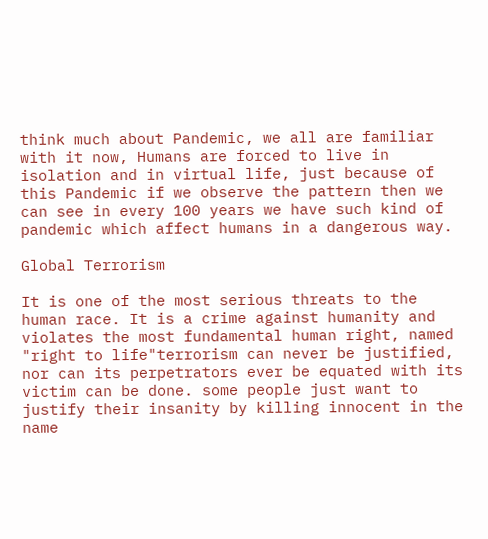think much about Pandemic, we all are familiar with it now, Humans are forced to live in isolation and in virtual life, just because of this Pandemic if we observe the pattern then we can see in every 100 years we have such kind of pandemic which affect humans in a dangerous way.

Global Terrorism

It is one of the most serious threats to the human race. It is a crime against humanity and violates the most fundamental human right, named "right to life"terrorism can never be justified, nor can its perpetrators ever be equated with its victim can be done. some people just want to justify their insanity by killing innocent in the name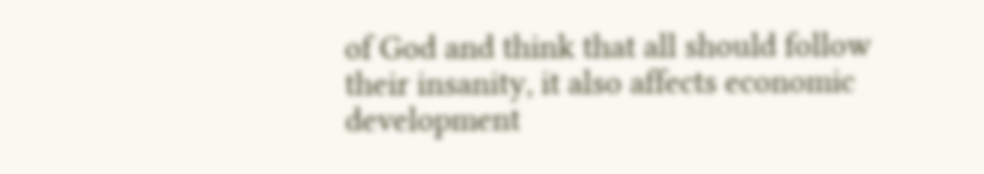of God and think that all should follow their insanity, it also affects economic development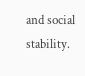and social stability.